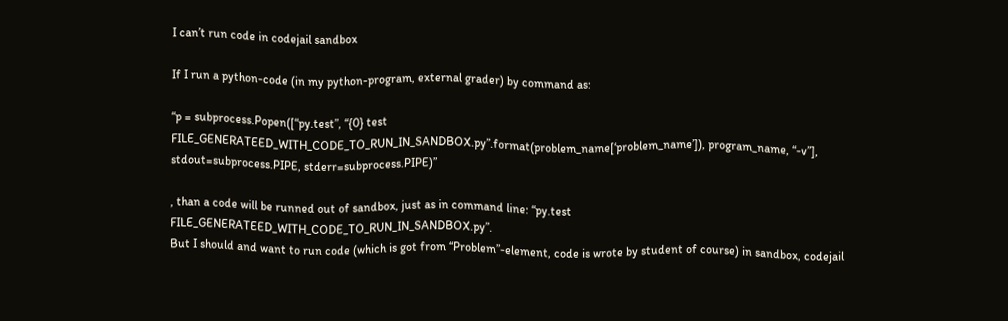I can’t run code in codejail sandbox

If I run a python-code (in my python-program, external grader) by command as:

“p = subprocess.Popen([“py.test”, “{0} test FILE_GENERATEED_WITH_CODE_TO_RUN_IN_SANDBOX.py”.format(problem_name[‘problem_name’]), program_name, “-v”], stdout=subprocess.PIPE, stderr=subprocess.PIPE)”

, than a code will be runned out of sandbox, just as in command line: “py.test FILE_GENERATEED_WITH_CODE_TO_RUN_IN_SANDBOX.py”.
But I should and want to run code (which is got from “Problem”-element, code is wrote by student of course) in sandbox, codejail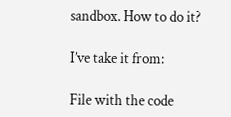sandbox. How to do it?

I’ve take it from:

File with the code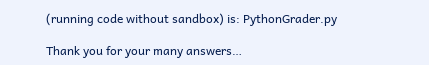(running code without sandbox) is: PythonGrader.py

Thank you for your many answers…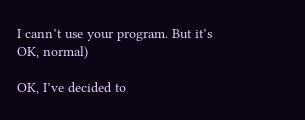I cann’t use your program. But it’s OK, normal)

OK, I’ve decided to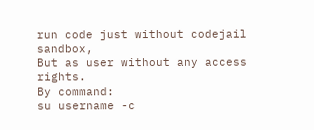run code just without codejail sandbox,
But as user without any access rights.
By command:
su username -c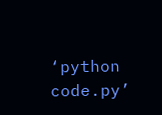‘python code.py’